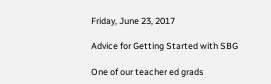Friday, June 23, 2017

Advice for Getting Started with SBG

One of our teacher ed grads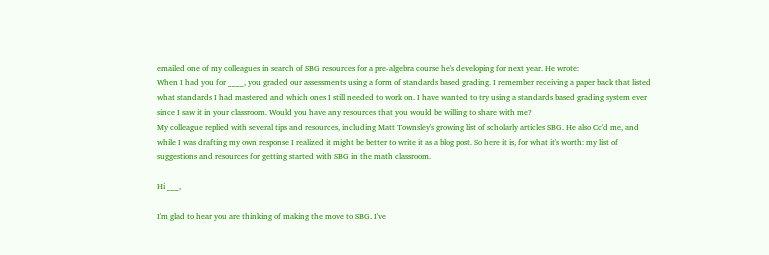emailed one of my colleagues in search of SBG resources for a pre-algebra course he's developing for next year. He wrote:
When I had you for ____, you graded our assessments using a form of standards based grading. I remember receiving a paper back that listed what standards I had mastered and which ones I still needed to work on. I have wanted to try using a standards based grading system ever since I saw it in your classroom. Would you have any resources that you would be willing to share with me?
My colleague replied with several tips and resources, including Matt Townsley's growing list of scholarly articles SBG. He also Cc'd me, and while I was drafting my own response I realized it might be better to write it as a blog post. So here it is, for what it's worth: my list of suggestions and resources for getting started with SBG in the math classroom.

Hi ___,

I'm glad to hear you are thinking of making the move to SBG. I've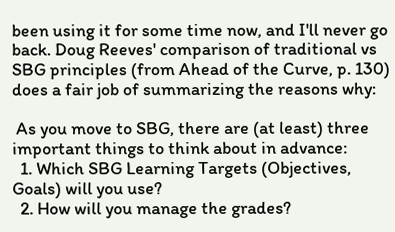been using it for some time now, and I'll never go back. Doug Reeves' comparison of traditional vs SBG principles (from Ahead of the Curve, p. 130) does a fair job of summarizing the reasons why:

 As you move to SBG, there are (at least) three important things to think about in advance:
  1. Which SBG Learning Targets (Objectives, Goals) will you use?
  2. How will you manage the grades?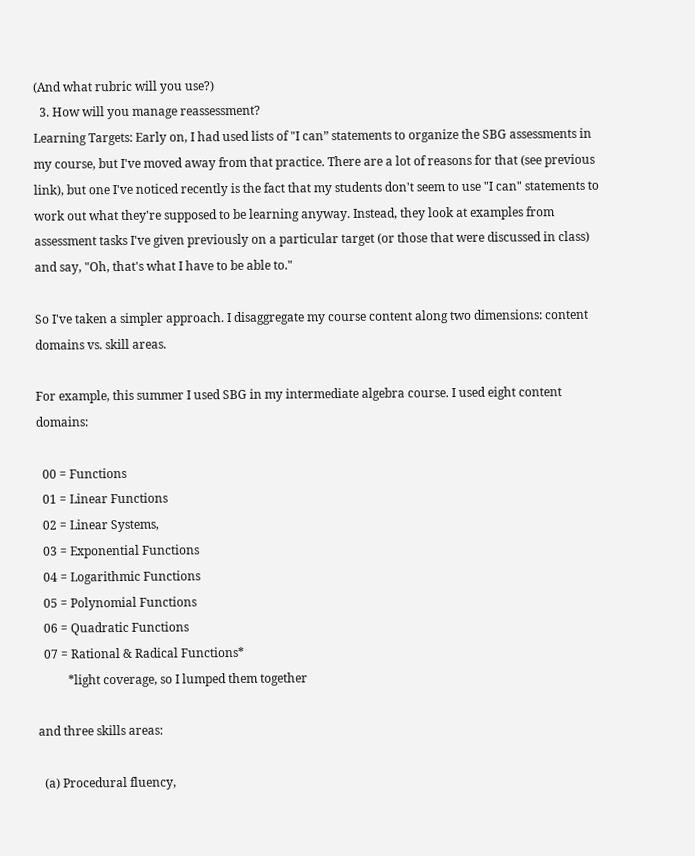(And what rubric will you use?)
  3. How will you manage reassessment?
Learning Targets: Early on, I had used lists of "I can” statements to organize the SBG assessments in my course, but I've moved away from that practice. There are a lot of reasons for that (see previous link), but one I've noticed recently is the fact that my students don't seem to use "I can" statements to work out what they're supposed to be learning anyway. Instead, they look at examples from assessment tasks I've given previously on a particular target (or those that were discussed in class) and say, "Oh, that's what I have to be able to."

So I've taken a simpler approach. I disaggregate my course content along two dimensions: content domains vs. skill areas.

For example, this summer I used SBG in my intermediate algebra course. I used eight content domains:

  00 = Functions
  01 = Linear Functions
  02 = Linear Systems,
  03 = Exponential Functions
  04 = Logarithmic Functions
  05 = Polynomial Functions
  06 = Quadratic Functions
  07 = Rational & Radical Functions*
          *light coverage, so I lumped them together

and three skills areas:

  (a) Procedural fluency,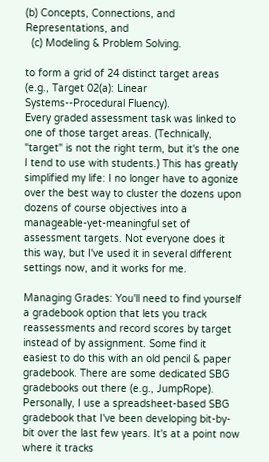(b) Concepts, Connections, and Representations, and
  (c) Modeling & Problem Solving.

to form a grid of 24 distinct target areas (e.g., Target 02(a): Linear Systems--Procedural Fluency).
Every graded assessment task was linked to one of those target areas. (Technically, "target" is not the right term, but it's the one I tend to use with students.) This has greatly simplified my life: I no longer have to agonize over the best way to cluster the dozens upon dozens of course objectives into a manageable-yet-meaningful set of assessment targets. Not everyone does it this way, but I've used it in several different settings now, and it works for me.

Managing Grades: You'll need to find yourself a gradebook option that lets you track reassessments and record scores by target instead of by assignment. Some find it easiest to do this with an old pencil & paper gradebook. There are some dedicated SBG gradebooks out there (e.g., JumpRope). Personally, I use a spreadsheet-based SBG gradebook that I've been developing bit-by-bit over the last few years. It's at a point now where it tracks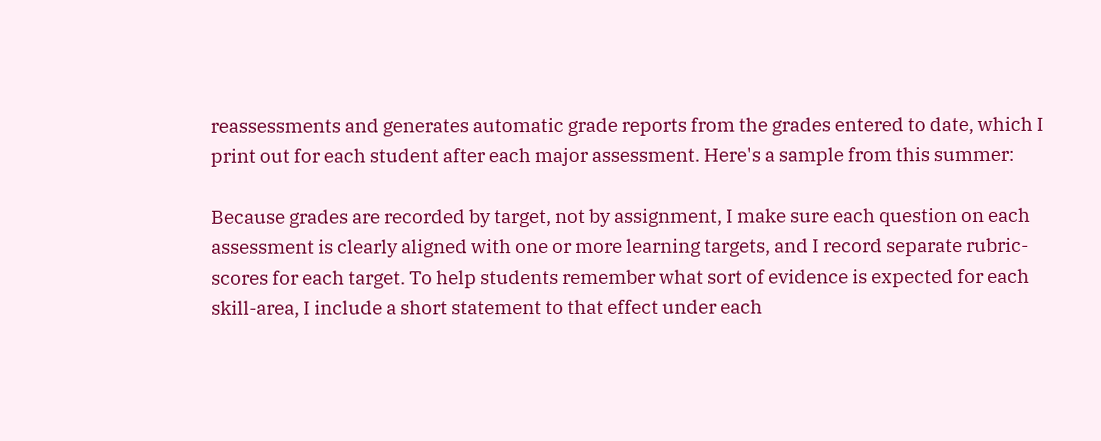reassessments and generates automatic grade reports from the grades entered to date, which I print out for each student after each major assessment. Here's a sample from this summer:

Because grades are recorded by target, not by assignment, I make sure each question on each assessment is clearly aligned with one or more learning targets, and I record separate rubric-scores for each target. To help students remember what sort of evidence is expected for each skill-area, I include a short statement to that effect under each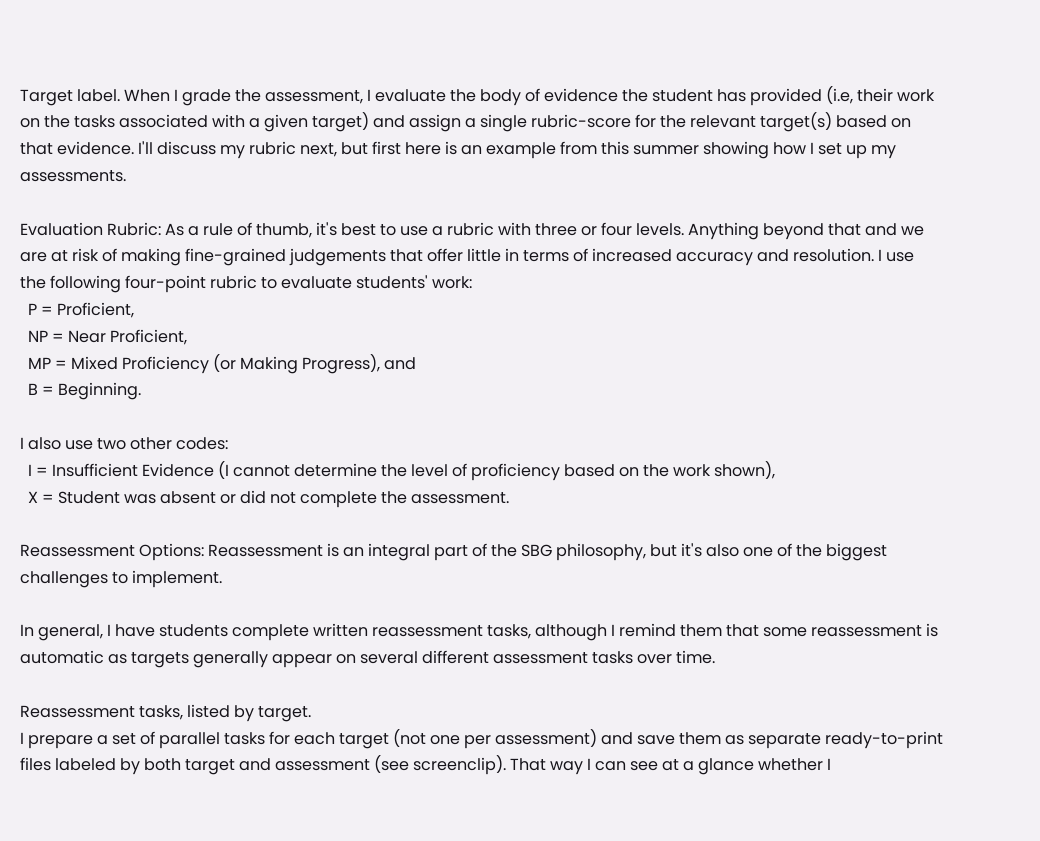Target label. When I grade the assessment, I evaluate the body of evidence the student has provided (i.e, their work on the tasks associated with a given target) and assign a single rubric-score for the relevant target(s) based on that evidence. I'll discuss my rubric next, but first here is an example from this summer showing how I set up my assessments.

Evaluation Rubric: As a rule of thumb, it's best to use a rubric with three or four levels. Anything beyond that and we are at risk of making fine-grained judgements that offer little in terms of increased accuracy and resolution. I use the following four-point rubric to evaluate students' work:
  P = Proficient,
  NP = Near Proficient,
  MP = Mixed Proficiency (or Making Progress), and
  B = Beginning.

I also use two other codes:
  I = Insufficient Evidence (I cannot determine the level of proficiency based on the work shown),
  X = Student was absent or did not complete the assessment.

Reassessment Options: Reassessment is an integral part of the SBG philosophy, but it's also one of the biggest challenges to implement.

In general, I have students complete written reassessment tasks, although I remind them that some reassessment is automatic as targets generally appear on several different assessment tasks over time.

Reassessment tasks, listed by target.
I prepare a set of parallel tasks for each target (not one per assessment) and save them as separate ready-to-print files labeled by both target and assessment (see screenclip). That way I can see at a glance whether I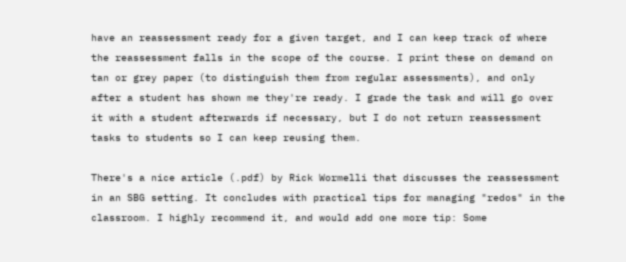have an reassessment ready for a given target, and I can keep track of where the reassessment falls in the scope of the course. I print these on demand on tan or grey paper (to distinguish them from regular assessments), and only after a student has shown me they're ready. I grade the task and will go over it with a student afterwards if necessary, but I do not return reassessment tasks to students so I can keep reusing them.

There's a nice article (.pdf) by Rick Wormelli that discusses the reassessment in an SBG setting. It concludes with practical tips for managing "redos" in the classroom. I highly recommend it, and would add one more tip: Some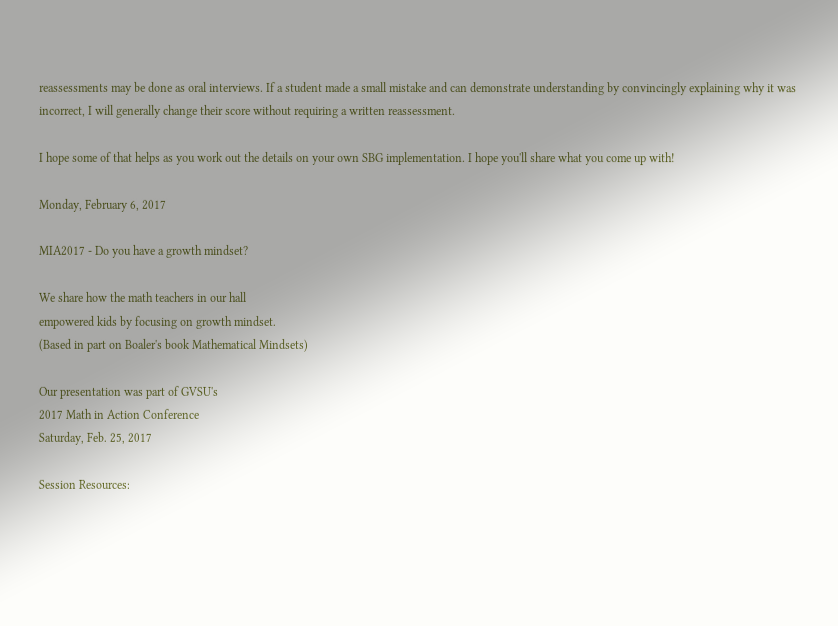reassessments may be done as oral interviews. If a student made a small mistake and can demonstrate understanding by convincingly explaining why it was incorrect, I will generally change their score without requiring a written reassessment.

I hope some of that helps as you work out the details on your own SBG implementation. I hope you'll share what you come up with!

Monday, February 6, 2017

MIA2017 - Do you have a growth mindset?

We share how the math teachers in our hall
empowered kids by focusing on growth mindset.
(Based in part on Boaler's book Mathematical Mindsets)

Our presentation was part of GVSU's
2017 Math in Action Conference
Saturday, Feb. 25, 2017

Session Resources: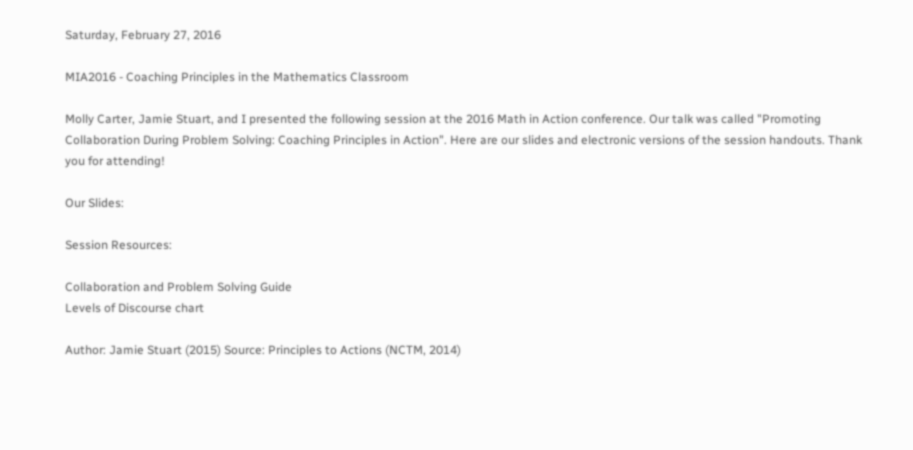Saturday, February 27, 2016

MIA2016 - Coaching Principles in the Mathematics Classroom

Molly Carter, Jamie Stuart, and I presented the following session at the 2016 Math in Action conference. Our talk was called "Promoting Collaboration During Problem Solving: Coaching Principles in Action". Here are our slides and electronic versions of the session handouts. Thank you for attending!

Our Slides:

Session Resources:

Collaboration and Problem Solving Guide
Levels of Discourse chart

Author: Jamie Stuart (2015) Source: Principles to Actions (NCTM, 2014)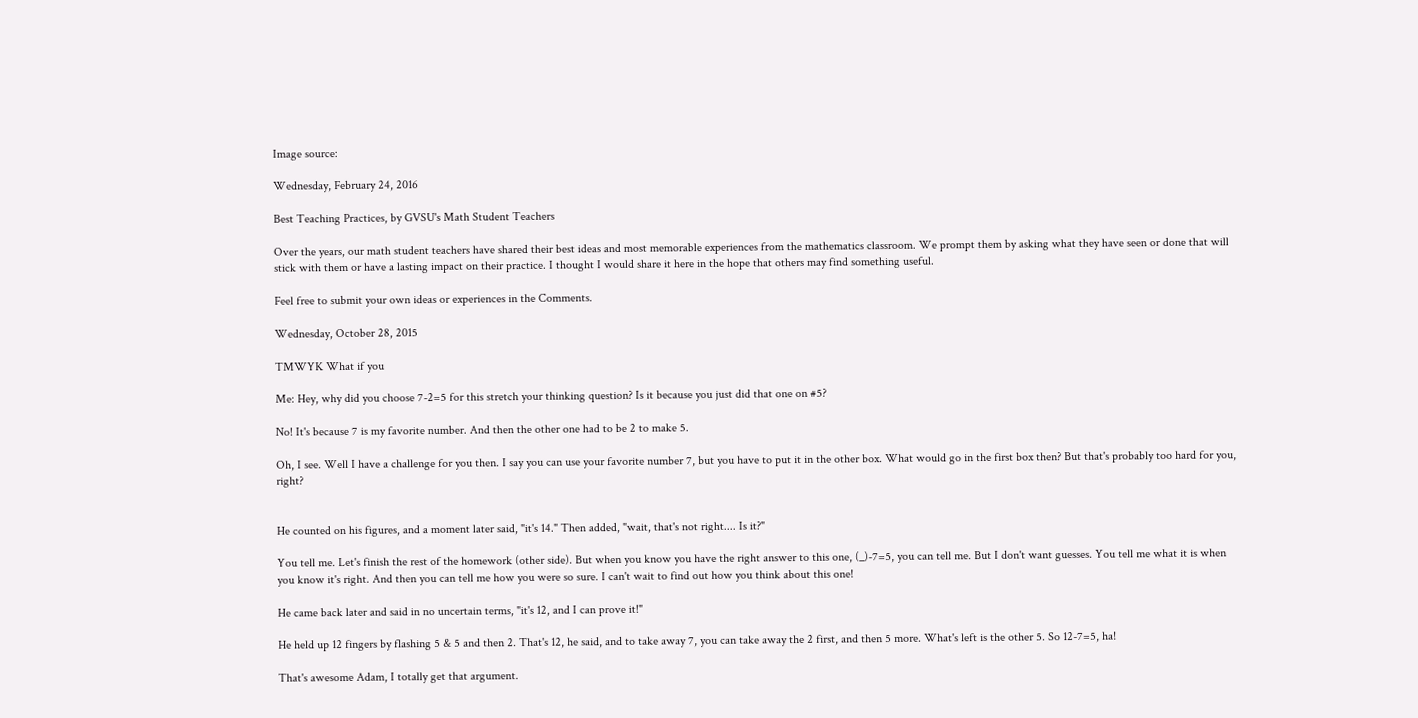Image source:

Wednesday, February 24, 2016

Best Teaching Practices, by GVSU's Math Student Teachers

Over the years, our math student teachers have shared their best ideas and most memorable experiences from the mathematics classroom. We prompt them by asking what they have seen or done that will stick with them or have a lasting impact on their practice. I thought I would share it here in the hope that others may find something useful.

Feel free to submit your own ideas or experiences in the Comments.

Wednesday, October 28, 2015

TMWYK What if you

Me: Hey, why did you choose 7-2=5 for this stretch your thinking question? Is it because you just did that one on #5?

No! It's because 7 is my favorite number. And then the other one had to be 2 to make 5.

Oh, I see. Well I have a challenge for you then. I say you can use your favorite number 7, but you have to put it in the other box. What would go in the first box then? But that's probably too hard for you, right?


He counted on his figures, and a moment later said, "it's 14." Then added, "wait, that's not right.... Is it?"

You tell me. Let's finish the rest of the homework (other side). But when you know you have the right answer to this one, (_)-7=5, you can tell me. But I don't want guesses. You tell me what it is when you know it's right. And then you can tell me how you were so sure. I can't wait to find out how you think about this one!

He came back later and said in no uncertain terms, "it's 12, and I can prove it!"

He held up 12 fingers by flashing 5 & 5 and then 2. That's 12, he said, and to take away 7, you can take away the 2 first, and then 5 more. What's left is the other 5. So 12-7=5, ha!

That's awesome Adam, I totally get that argument.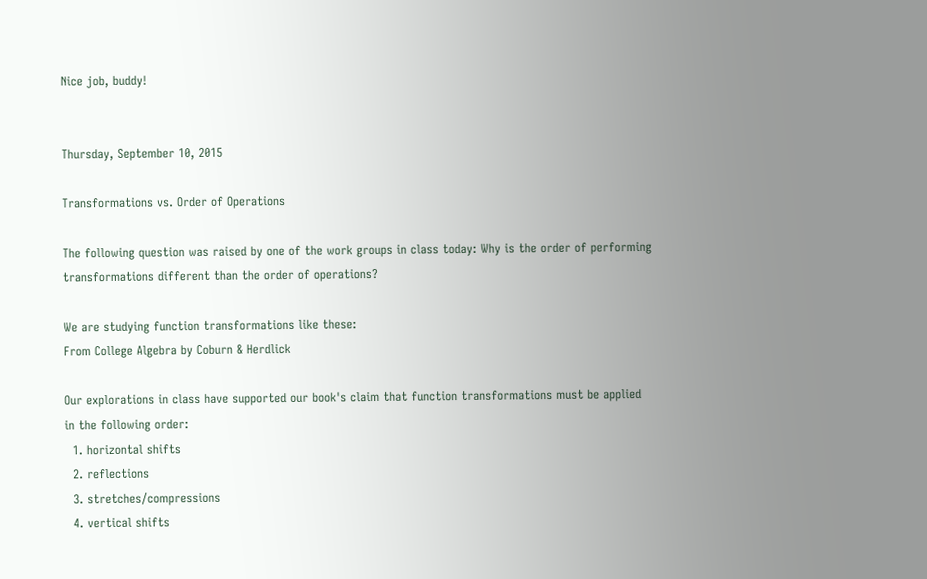Nice job, buddy!


Thursday, September 10, 2015

Transformations vs. Order of Operations

The following question was raised by one of the work groups in class today: Why is the order of performing transformations different than the order of operations?

We are studying function transformations like these:
From College Algebra by Coburn & Herdlick

Our explorations in class have supported our book's claim that function transformations must be applied in the following order:
  1. horizontal shifts
  2. reflections
  3. stretches/compressions
  4. vertical shifts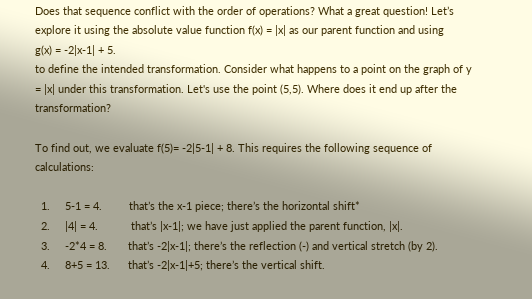Does that sequence conflict with the order of operations? What a great question! Let’s explore it using the absolute value function f(x) = |x| as our parent function and using
g(x) = -2|x-1| + 5.
to define the intended transformation. Consider what happens to a point on the graph of y = |x| under this transformation. Let's use the point (5,5). Where does it end up after the transformation?

To find out, we evaluate f(5)= -2|5-1| + 8. This requires the following sequence of calculations:

  1.     5-1 = 4.         that’s the x-1 piece; there’s the horizontal shift*
  2.     |4| = 4.           that’s |x-1|; we have just applied the parent function, |x|.
  3.     -2*4 = 8.       that’s -2|x-1|; there’s the reflection (-) and vertical stretch (by 2).
  4.     8+5 = 13.      that’s -2|x-1|+5; there’s the vertical shift.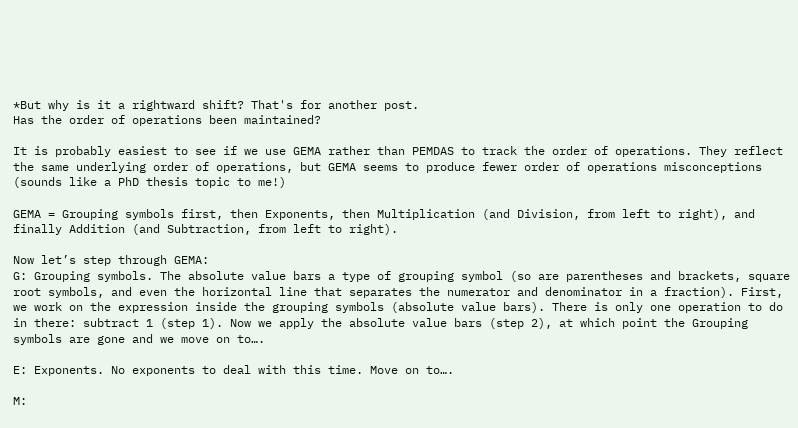*But why is it a rightward shift? That's for another post.
Has the order of operations been maintained?

It is probably easiest to see if we use GEMA rather than PEMDAS to track the order of operations. They reflect the same underlying order of operations, but GEMA seems to produce fewer order of operations misconceptions (sounds like a PhD thesis topic to me!)

GEMA = Grouping symbols first, then Exponents, then Multiplication (and Division, from left to right), and finally Addition (and Subtraction, from left to right).

Now let’s step through GEMA:
G: Grouping symbols. The absolute value bars a type of grouping symbol (so are parentheses and brackets, square root symbols, and even the horizontal line that separates the numerator and denominator in a fraction). First, we work on the expression inside the grouping symbols (absolute value bars). There is only one operation to do in there: subtract 1 (step 1). Now we apply the absolute value bars (step 2), at which point the Grouping symbols are gone and we move on to….

E: Exponents. No exponents to deal with this time. Move on to….

M: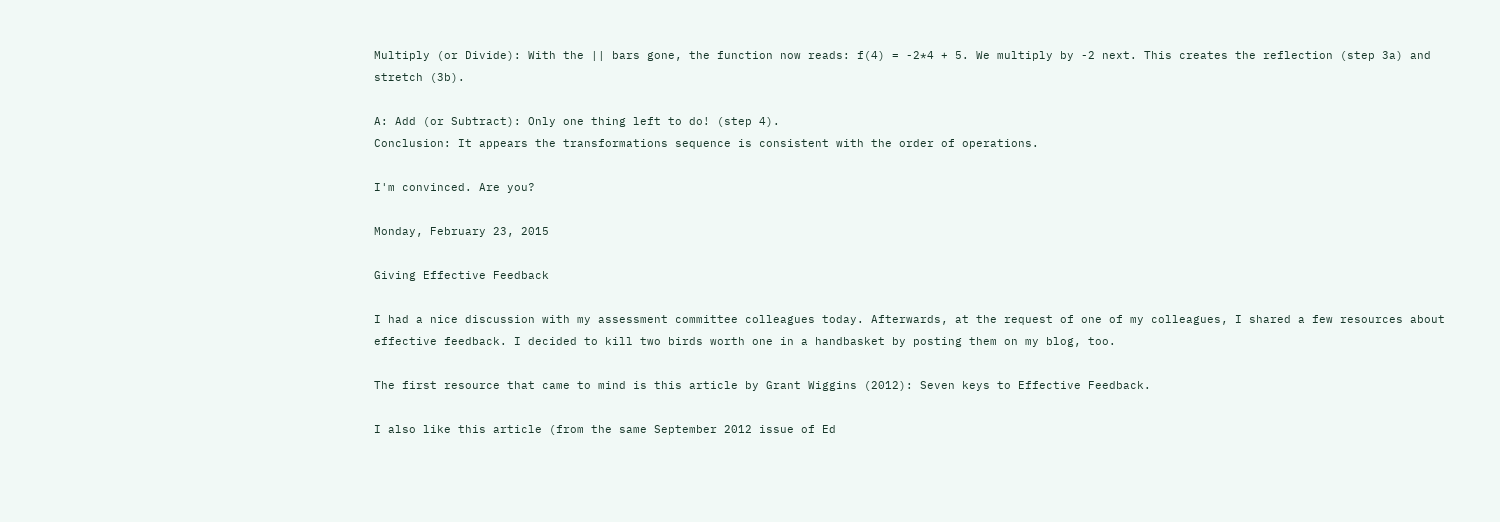Multiply (or Divide): With the || bars gone, the function now reads: f(4) = -2*4 + 5. We multiply by -2 next. This creates the reflection (step 3a) and stretch (3b).

A: Add (or Subtract): Only one thing left to do! (step 4).
Conclusion: It appears the transformations sequence is consistent with the order of operations.

I'm convinced. Are you?

Monday, February 23, 2015

Giving Effective Feedback

I had a nice discussion with my assessment committee colleagues today. Afterwards, at the request of one of my colleagues, I shared a few resources about effective feedback. I decided to kill two birds worth one in a handbasket by posting them on my blog, too.

The first resource that came to mind is this article by Grant Wiggins (2012): Seven keys to Effective Feedback.

I also like this article (from the same September 2012 issue of Ed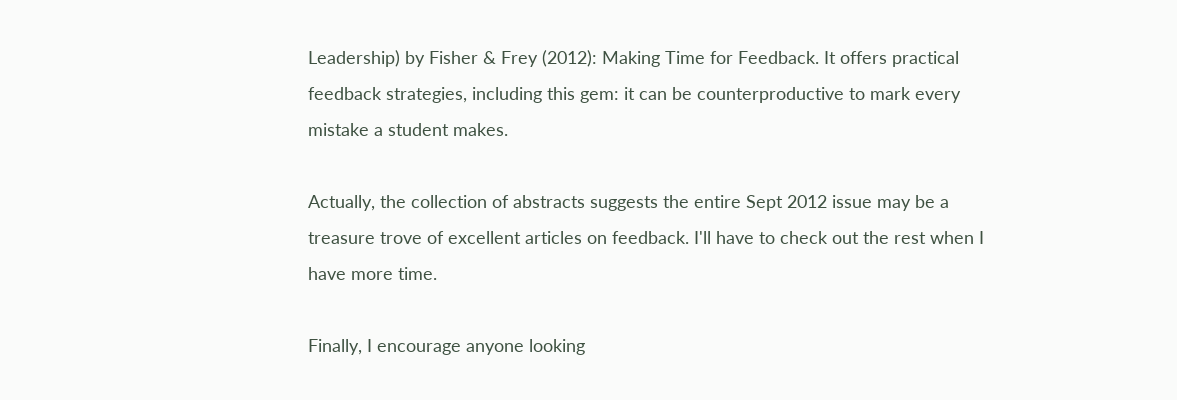Leadership) by Fisher & Frey (2012): Making Time for Feedback. It offers practical feedback strategies, including this gem: it can be counterproductive to mark every mistake a student makes.

Actually, the collection of abstracts suggests the entire Sept 2012 issue may be a treasure trove of excellent articles on feedback. I'll have to check out the rest when I have more time.

Finally, I encourage anyone looking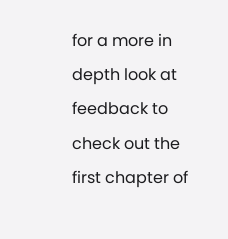for a more in depth look at feedback to check out the first chapter of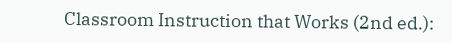Classroom Instruction that Works (2nd ed.):